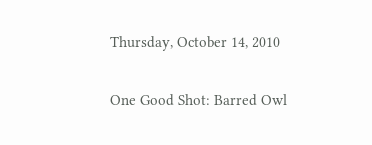Thursday, October 14, 2010

One Good Shot: Barred Owl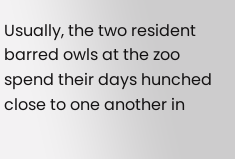Usually, the two resident barred owls at the zoo spend their days hunched close to one another in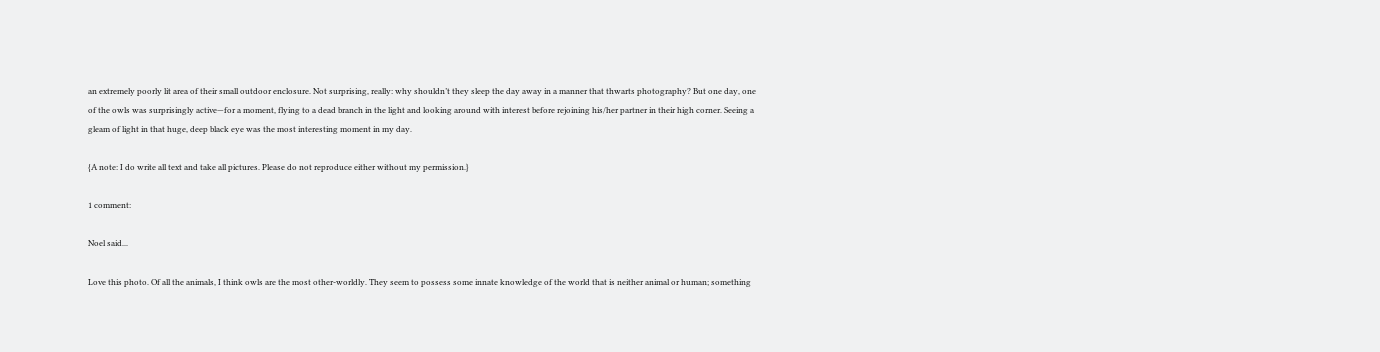an extremely poorly lit area of their small outdoor enclosure. Not surprising, really: why shouldn’t they sleep the day away in a manner that thwarts photography? But one day, one of the owls was surprisingly active—for a moment, flying to a dead branch in the light and looking around with interest before rejoining his/her partner in their high corner. Seeing a gleam of light in that huge, deep black eye was the most interesting moment in my day.

{A note: I do write all text and take all pictures. Please do not reproduce either without my permission.}

1 comment:

Noel said...

Love this photo. Of all the animals, I think owls are the most other-worldly. They seem to possess some innate knowledge of the world that is neither animal or human; something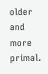older and more primal.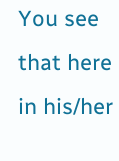You see that here in his/her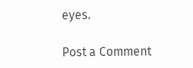eyes.

Post a Comment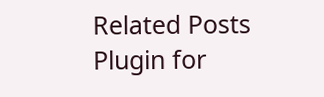Related Posts Plugin for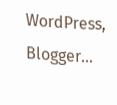WordPress, Blogger...